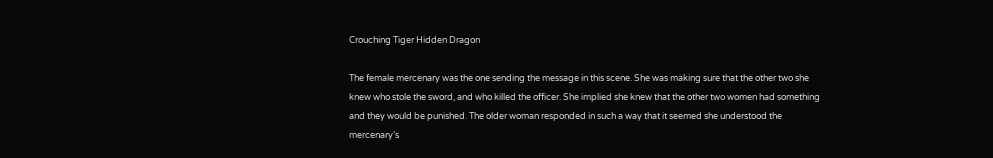Crouching Tiger Hidden Dragon

The female mercenary was the one sending the message in this scene. She was making sure that the other two she knew who stole the sword, and who killed the officer. She implied she knew that the other two women had something and they would be punished. The older woman responded in such a way that it seemed she understood the mercenary’s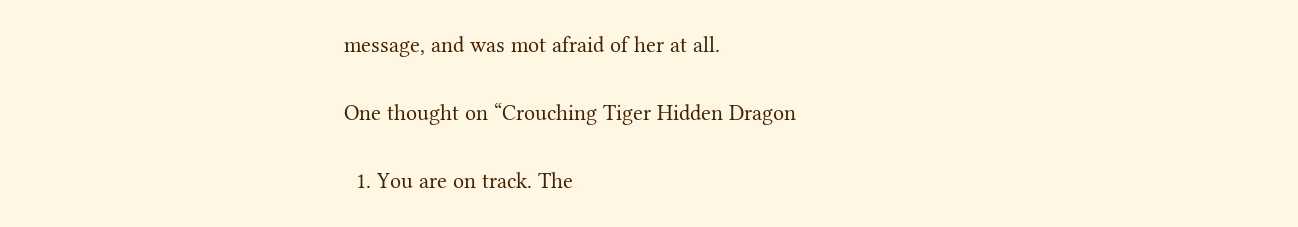message, and was mot afraid of her at all.

One thought on “Crouching Tiger Hidden Dragon

  1. You are on track. The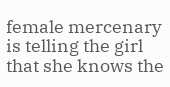female mercenary is telling the girl that she knows the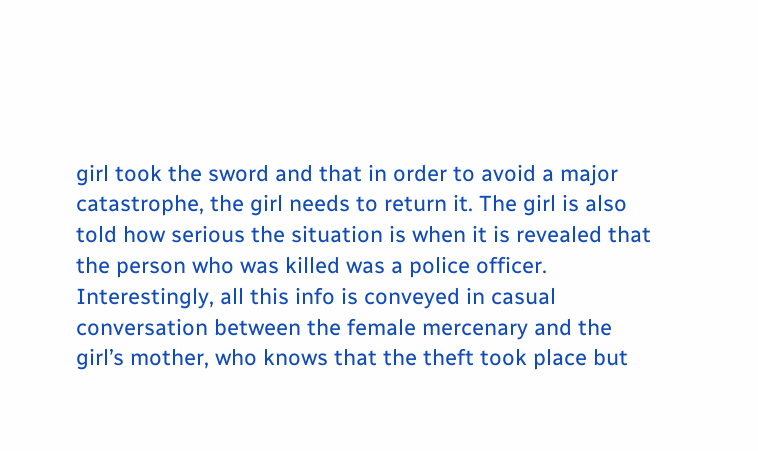girl took the sword and that in order to avoid a major catastrophe, the girl needs to return it. The girl is also told how serious the situation is when it is revealed that the person who was killed was a police officer. Interestingly, all this info is conveyed in casual conversation between the female mercenary and the girl’s mother, who knows that the theft took place but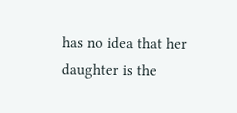has no idea that her daughter is the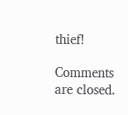thief!

Comments are closed.